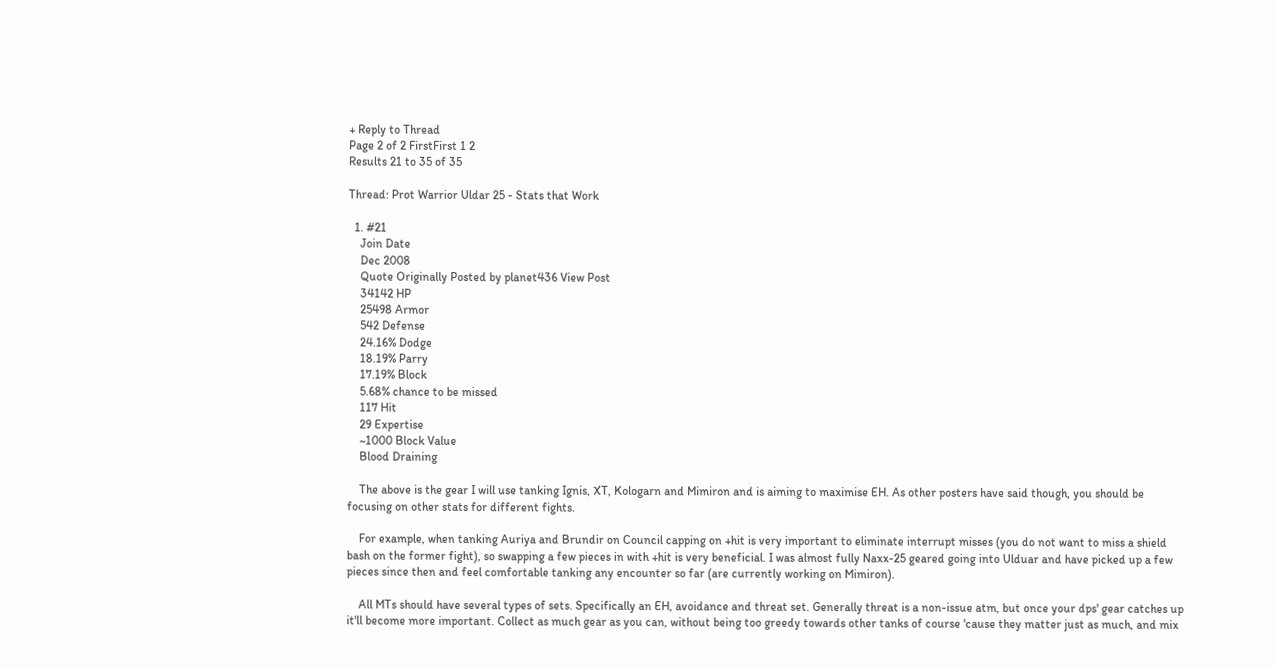+ Reply to Thread
Page 2 of 2 FirstFirst 1 2
Results 21 to 35 of 35

Thread: Prot Warrior Uldar 25 - Stats that Work

  1. #21
    Join Date
    Dec 2008
    Quote Originally Posted by planet436 View Post
    34142 HP
    25498 Armor
    542 Defense
    24.16% Dodge
    18.19% Parry
    17.19% Block
    5.68% chance to be missed
    117 Hit
    29 Expertise
    ~1000 Block Value
    Blood Draining

    The above is the gear I will use tanking Ignis, XT, Kologarn and Mimiron and is aiming to maximise EH. As other posters have said though, you should be focusing on other stats for different fights.

    For example, when tanking Auriya and Brundir on Council capping on +hit is very important to eliminate interrupt misses (you do not want to miss a shield bash on the former fight), so swapping a few pieces in with +hit is very beneficial. I was almost fully Naxx-25 geared going into Ulduar and have picked up a few pieces since then and feel comfortable tanking any encounter so far (are currently working on Mimiron).

    All MTs should have several types of sets. Specifically an EH, avoidance and threat set. Generally threat is a non-issue atm, but once your dps' gear catches up it'll become more important. Collect as much gear as you can, without being too greedy towards other tanks of course 'cause they matter just as much, and mix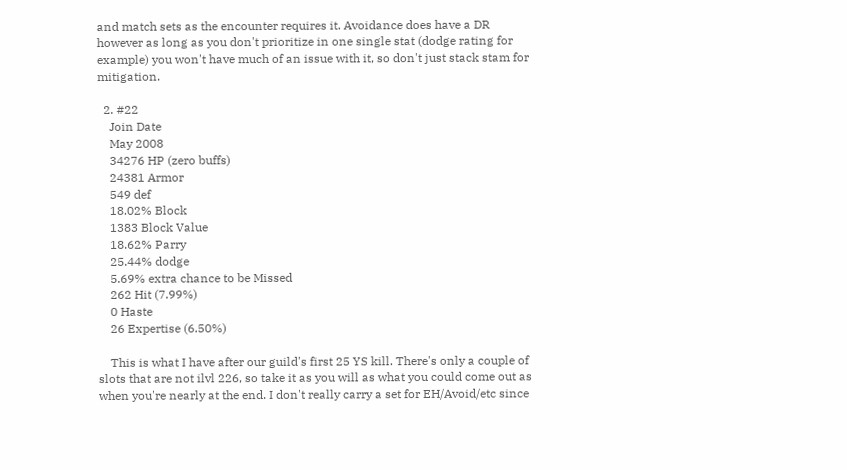and match sets as the encounter requires it. Avoidance does have a DR however as long as you don't prioritize in one single stat (dodge rating for example) you won't have much of an issue with it, so don't just stack stam for mitigation.

  2. #22
    Join Date
    May 2008
    34276 HP (zero buffs)
    24381 Armor
    549 def
    18.02% Block
    1383 Block Value
    18.62% Parry
    25.44% dodge
    5.69% extra chance to be Missed
    262 Hit (7.99%)
    0 Haste
    26 Expertise (6.50%)

    This is what I have after our guild's first 25 YS kill. There's only a couple of slots that are not ilvl 226, so take it as you will as what you could come out as when you're nearly at the end. I don't really carry a set for EH/Avoid/etc since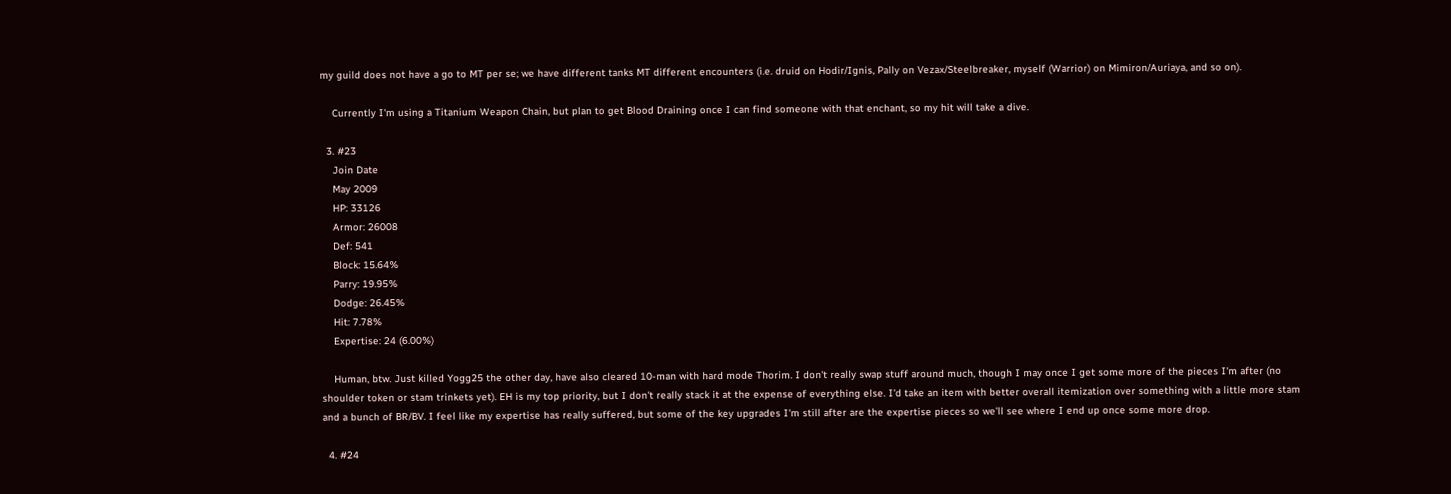my guild does not have a go to MT per se; we have different tanks MT different encounters (i.e. druid on Hodir/Ignis, Pally on Vezax/Steelbreaker, myself (Warrior) on Mimiron/Auriaya, and so on).

    Currently I'm using a Titanium Weapon Chain, but plan to get Blood Draining once I can find someone with that enchant, so my hit will take a dive.

  3. #23
    Join Date
    May 2009
    HP: 33126
    Armor: 26008
    Def: 541
    Block: 15.64%
    Parry: 19.95%
    Dodge: 26.45%
    Hit: 7.78%
    Expertise: 24 (6.00%)

    Human, btw. Just killed Yogg25 the other day, have also cleared 10-man with hard mode Thorim. I don't really swap stuff around much, though I may once I get some more of the pieces I'm after (no shoulder token or stam trinkets yet). EH is my top priority, but I don't really stack it at the expense of everything else. I'd take an item with better overall itemization over something with a little more stam and a bunch of BR/BV. I feel like my expertise has really suffered, but some of the key upgrades I'm still after are the expertise pieces so we'll see where I end up once some more drop.

  4. #24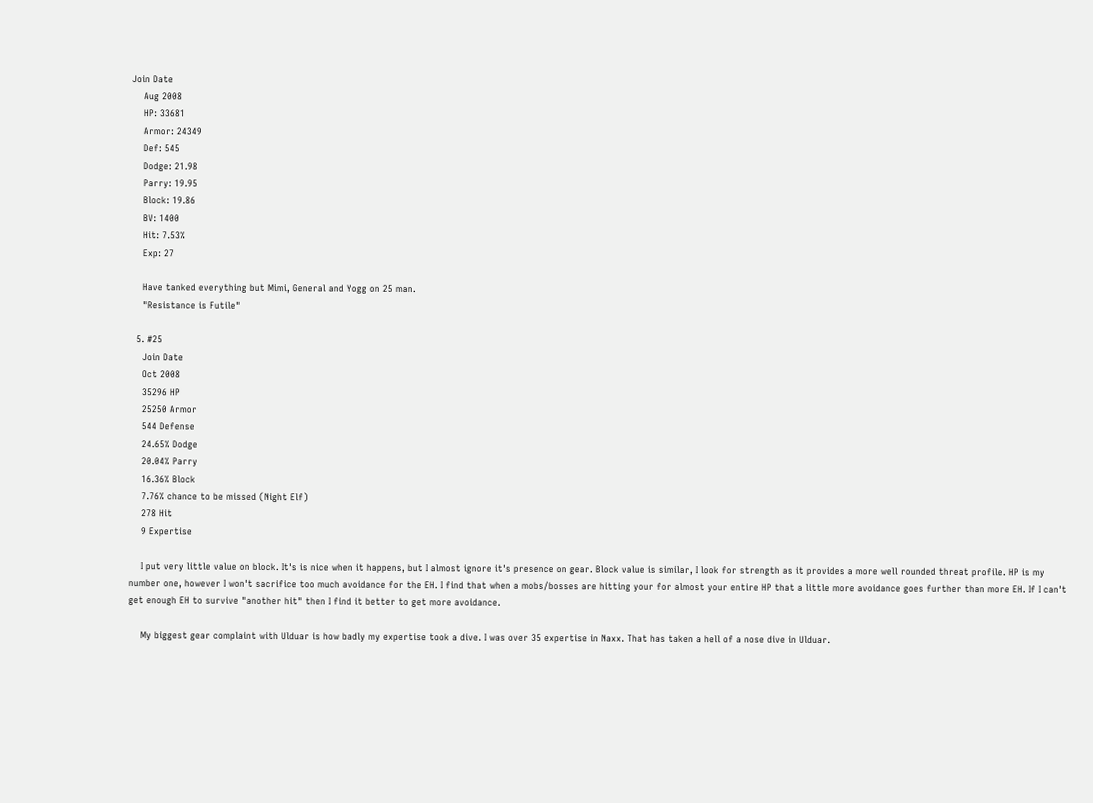Join Date
    Aug 2008
    HP: 33681
    Armor: 24349
    Def: 545
    Dodge: 21.98
    Parry: 19.95
    Block: 19.86
    BV: 1400
    Hit: 7.53%
    Exp: 27

    Have tanked everything but Mimi, General and Yogg on 25 man.
    "Resistance is Futile"

  5. #25
    Join Date
    Oct 2008
    35296 HP
    25250 Armor
    544 Defense
    24.65% Dodge
    20.04% Parry
    16.36% Block
    7.76% chance to be missed (Night Elf)
    278 Hit
    9 Expertise

    I put very little value on block. It's is nice when it happens, but I almost ignore it's presence on gear. Block value is similar, I look for strength as it provides a more well rounded threat profile. HP is my number one, however I won't sacrifice too much avoidance for the EH. I find that when a mobs/bosses are hitting your for almost your entire HP that a little more avoidance goes further than more EH. If I can't get enough EH to survive "another hit" then I find it better to get more avoidance.

    My biggest gear complaint with Ulduar is how badly my expertise took a dive. I was over 35 expertise in Naxx. That has taken a hell of a nose dive in Ulduar.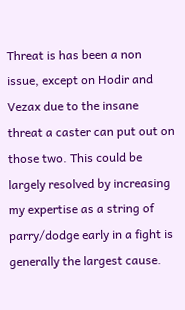Threat is has been a non issue, except on Hodir and Vezax due to the insane threat a caster can put out on those two. This could be largely resolved by increasing my expertise as a string of parry/dodge early in a fight is generally the largest cause.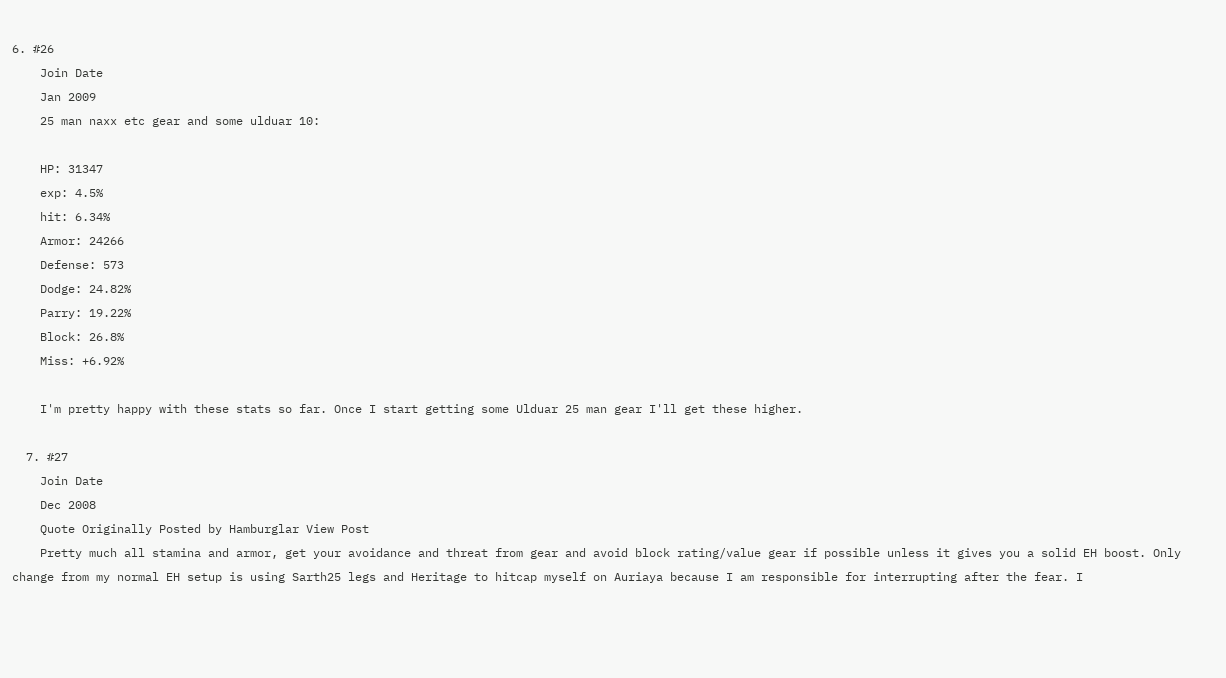6. #26
    Join Date
    Jan 2009
    25 man naxx etc gear and some ulduar 10:

    HP: 31347
    exp: 4.5%
    hit: 6.34%
    Armor: 24266
    Defense: 573
    Dodge: 24.82%
    Parry: 19.22%
    Block: 26.8%
    Miss: +6.92%

    I'm pretty happy with these stats so far. Once I start getting some Ulduar 25 man gear I'll get these higher.

  7. #27
    Join Date
    Dec 2008
    Quote Originally Posted by Hamburglar View Post
    Pretty much all stamina and armor, get your avoidance and threat from gear and avoid block rating/value gear if possible unless it gives you a solid EH boost. Only change from my normal EH setup is using Sarth25 legs and Heritage to hitcap myself on Auriaya because I am responsible for interrupting after the fear. I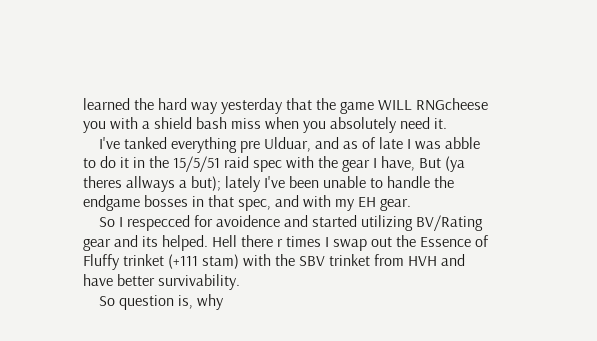learned the hard way yesterday that the game WILL RNGcheese you with a shield bash miss when you absolutely need it.
    I've tanked everything pre Ulduar, and as of late I was abble to do it in the 15/5/51 raid spec with the gear I have, But (ya theres allways a but); lately I've been unable to handle the endgame bosses in that spec, and with my EH gear.
    So I respecced for avoidence and started utilizing BV/Rating gear and its helped. Hell there r times I swap out the Essence of Fluffy trinket (+111 stam) with the SBV trinket from HVH and have better survivability.
    So question is, why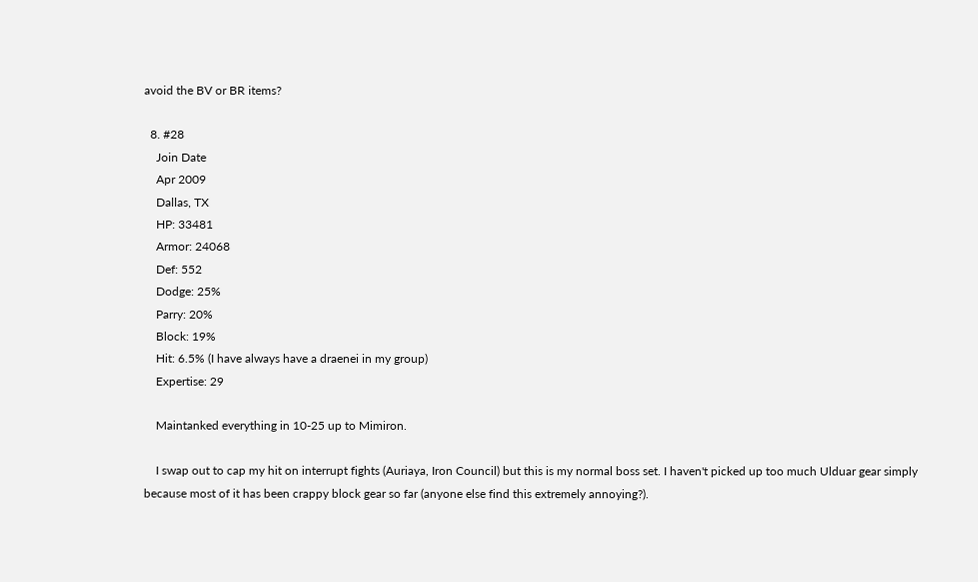avoid the BV or BR items?

  8. #28
    Join Date
    Apr 2009
    Dallas, TX
    HP: 33481
    Armor: 24068
    Def: 552
    Dodge: 25%
    Parry: 20%
    Block: 19%
    Hit: 6.5% (I have always have a draenei in my group)
    Expertise: 29

    Maintanked everything in 10-25 up to Mimiron.

    I swap out to cap my hit on interrupt fights (Auriaya, Iron Council) but this is my normal boss set. I haven't picked up too much Ulduar gear simply because most of it has been crappy block gear so far (anyone else find this extremely annoying?).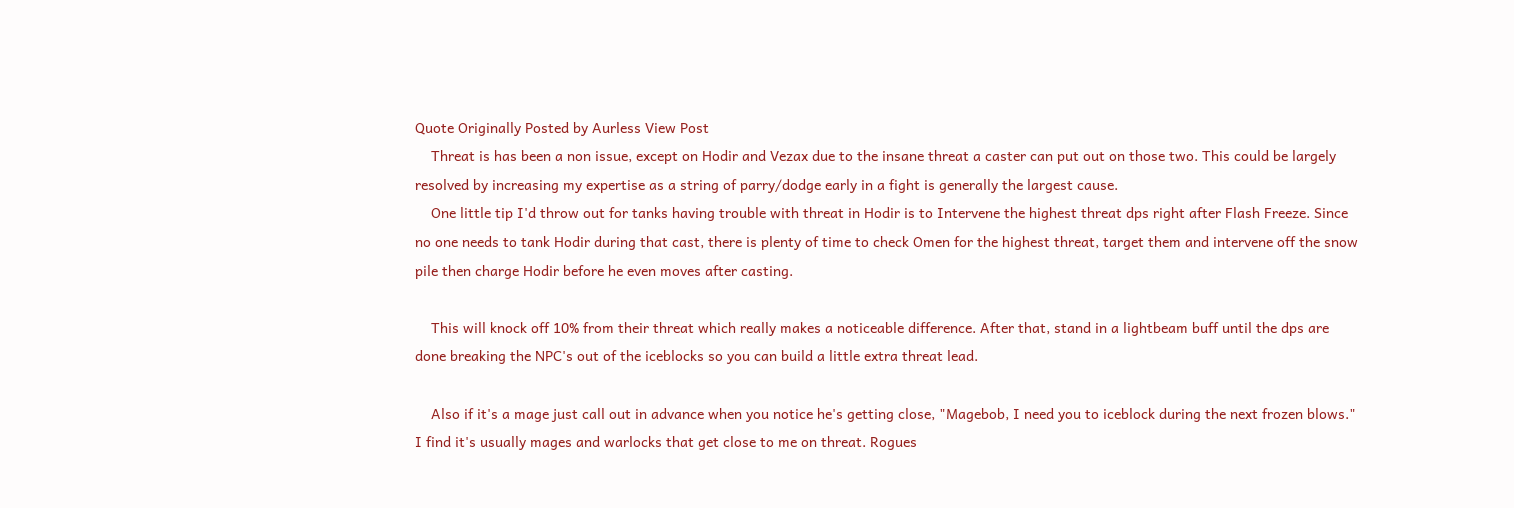Quote Originally Posted by Aurless View Post
    Threat is has been a non issue, except on Hodir and Vezax due to the insane threat a caster can put out on those two. This could be largely resolved by increasing my expertise as a string of parry/dodge early in a fight is generally the largest cause.
    One little tip I'd throw out for tanks having trouble with threat in Hodir is to Intervene the highest threat dps right after Flash Freeze. Since no one needs to tank Hodir during that cast, there is plenty of time to check Omen for the highest threat, target them and intervene off the snow pile then charge Hodir before he even moves after casting.

    This will knock off 10% from their threat which really makes a noticeable difference. After that, stand in a lightbeam buff until the dps are done breaking the NPC's out of the iceblocks so you can build a little extra threat lead.

    Also if it's a mage just call out in advance when you notice he's getting close, "Magebob, I need you to iceblock during the next frozen blows." I find it's usually mages and warlocks that get close to me on threat. Rogues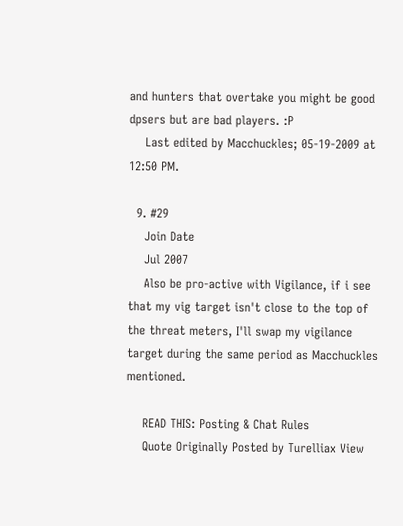and hunters that overtake you might be good dpsers but are bad players. :P
    Last edited by Macchuckles; 05-19-2009 at 12:50 PM.

  9. #29
    Join Date
    Jul 2007
    Also be pro-active with Vigilance, if i see that my vig target isn't close to the top of the threat meters, I'll swap my vigilance target during the same period as Macchuckles mentioned.

    READ THIS: Posting & Chat Rules
    Quote Originally Posted by Turelliax View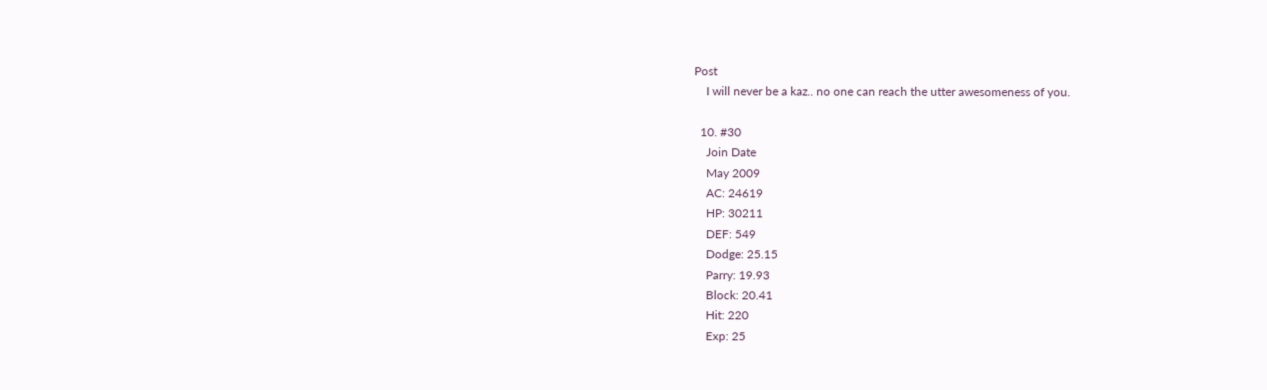Post
    I will never be a kaz.. no one can reach the utter awesomeness of you.

  10. #30
    Join Date
    May 2009
    AC: 24619
    HP: 30211
    DEF: 549
    Dodge: 25.15
    Parry: 19.93
    Block: 20.41
    Hit: 220
    Exp: 25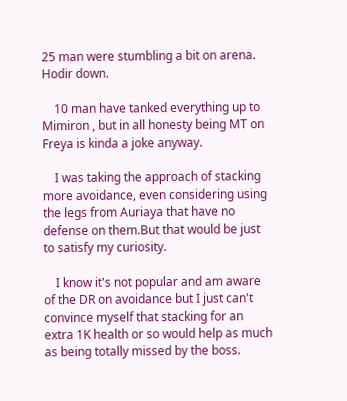25 man were stumbling a bit on arena. Hodir down.

    10 man have tanked everything up to Mimiron , but in all honesty being MT on Freya is kinda a joke anyway.

    I was taking the approach of stacking more avoidance, even considering using the legs from Auriaya that have no defense on them.But that would be just to satisfy my curiosity.

    I know it's not popular and am aware of the DR on avoidance but I just can't convince myself that stacking for an extra 1K health or so would help as much as being totally missed by the boss.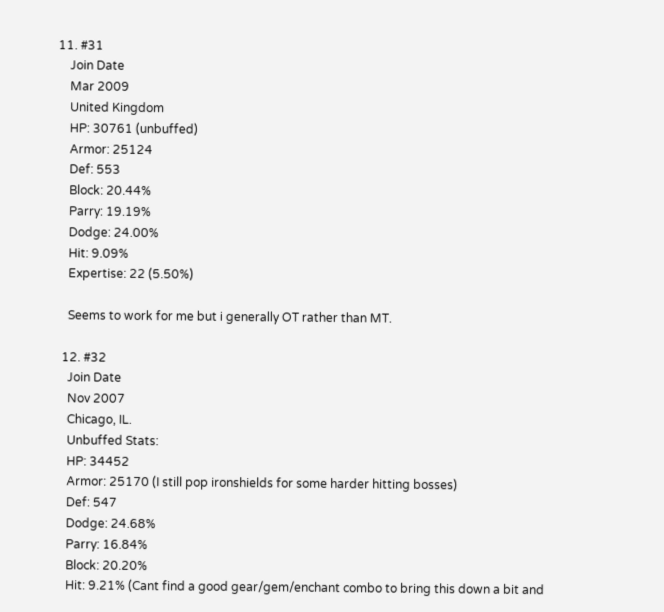11. #31
    Join Date
    Mar 2009
    United Kingdom
    HP: 30761 (unbuffed)
    Armor: 25124
    Def: 553
    Block: 20.44%
    Parry: 19.19%
    Dodge: 24.00%
    Hit: 9.09%
    Expertise: 22 (5.50%)

    Seems to work for me but i generally OT rather than MT.

  12. #32
    Join Date
    Nov 2007
    Chicago, IL.
    Unbuffed Stats:
    HP: 34452
    Armor: 25170 (I still pop ironshields for some harder hitting bosses)
    Def: 547
    Dodge: 24.68%
    Parry: 16.84%
    Block: 20.20%
    Hit: 9.21% (Cant find a good gear/gem/enchant combo to bring this down a bit and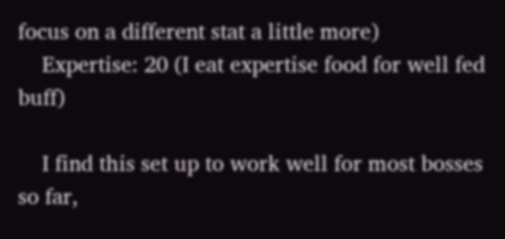focus on a different stat a little more)
    Expertise: 20 (I eat expertise food for well fed buff)

    I find this set up to work well for most bosses so far,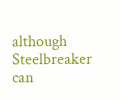although Steelbreaker can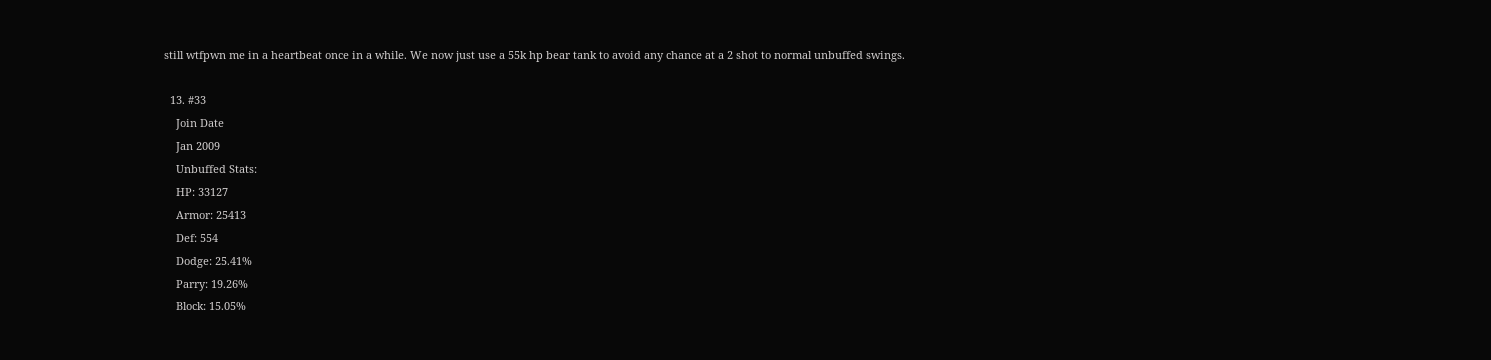still wtfpwn me in a heartbeat once in a while. We now just use a 55k hp bear tank to avoid any chance at a 2 shot to normal unbuffed swings.

  13. #33
    Join Date
    Jan 2009
    Unbuffed Stats:
    HP: 33127
    Armor: 25413
    Def: 554
    Dodge: 25.41%
    Parry: 19.26%
    Block: 15.05%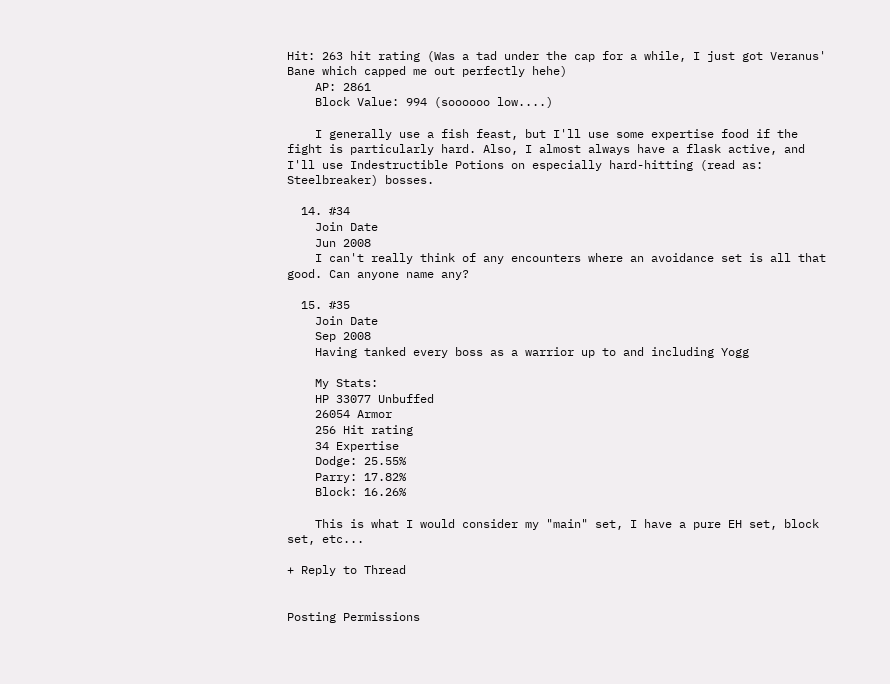Hit: 263 hit rating (Was a tad under the cap for a while, I just got Veranus' Bane which capped me out perfectly hehe)
    AP: 2861
    Block Value: 994 (soooooo low....)

    I generally use a fish feast, but I'll use some expertise food if the fight is particularly hard. Also, I almost always have a flask active, and I'll use Indestructible Potions on especially hard-hitting (read as: Steelbreaker) bosses.

  14. #34
    Join Date
    Jun 2008
    I can't really think of any encounters where an avoidance set is all that good. Can anyone name any?

  15. #35
    Join Date
    Sep 2008
    Having tanked every boss as a warrior up to and including Yogg

    My Stats:
    HP 33077 Unbuffed
    26054 Armor
    256 Hit rating
    34 Expertise
    Dodge: 25.55%
    Parry: 17.82%
    Block: 16.26%

    This is what I would consider my "main" set, I have a pure EH set, block set, etc...

+ Reply to Thread


Posting Permissions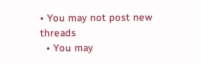• You may not post new threads
  • You may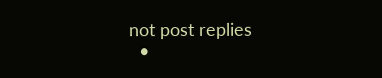not post replies
  •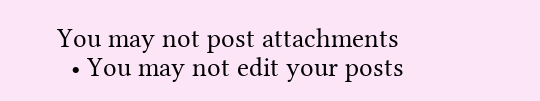You may not post attachments
  • You may not edit your posts